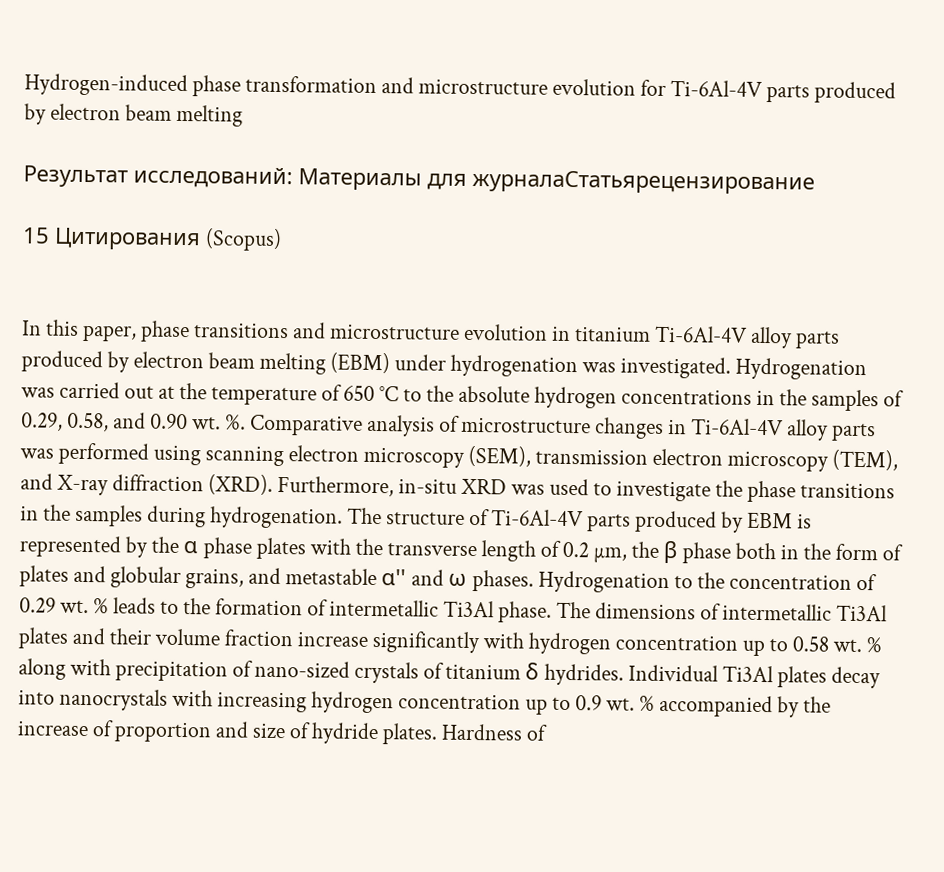Hydrogen-induced phase transformation and microstructure evolution for Ti-6Al-4V parts produced by electron beam melting

Результат исследований: Материалы для журналаСтатьярецензирование

15 Цитирования (Scopus)


In this paper, phase transitions and microstructure evolution in titanium Ti-6Al-4V alloy parts produced by electron beam melting (EBM) under hydrogenation was investigated. Hydrogenation was carried out at the temperature of 650 °C to the absolute hydrogen concentrations in the samples of 0.29, 0.58, and 0.90 wt. %. Comparative analysis of microstructure changes in Ti-6Al-4V alloy parts was performed using scanning electron microscopy (SEM), transmission electron microscopy (TEM), and X-ray diffraction (XRD). Furthermore, in-situ XRD was used to investigate the phase transitions in the samples during hydrogenation. The structure of Ti-6Al-4V parts produced by EBM is represented by the α phase plates with the transverse length of 0.2 µm, the β phase both in the form of plates and globular grains, and metastable α'' and ω phases. Hydrogenation to the concentration of 0.29 wt. % leads to the formation of intermetallic Ti3Al phase. The dimensions of intermetallic Ti3Al plates and their volume fraction increase significantly with hydrogen concentration up to 0.58 wt. % along with precipitation of nano-sized crystals of titanium δ hydrides. Individual Ti3Al plates decay into nanocrystals with increasing hydrogen concentration up to 0.9 wt. % accompanied by the increase of proportion and size of hydride plates. Hardness of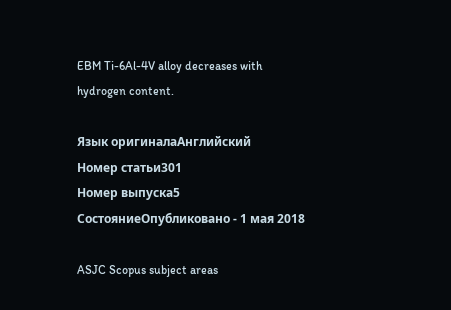EBM Ti-6Al-4V alloy decreases with hydrogen content.

Язык оригиналаАнглийский
Номер статьи301
Номер выпуска5
СостояниеОпубликовано - 1 мая 2018

ASJC Scopus subject areas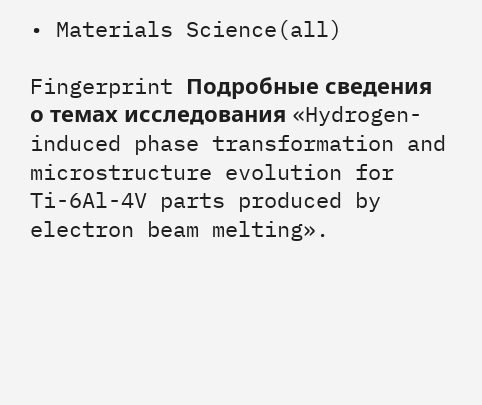• Materials Science(all)

Fingerprint Подробные сведения о темах исследования «Hydrogen-induced phase transformation and microstructure evolution for Ti-6Al-4V parts produced by electron beam melting».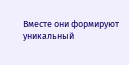Вместе они формируют уникальный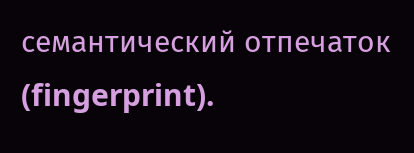семантический отпечаток (fingerprint).